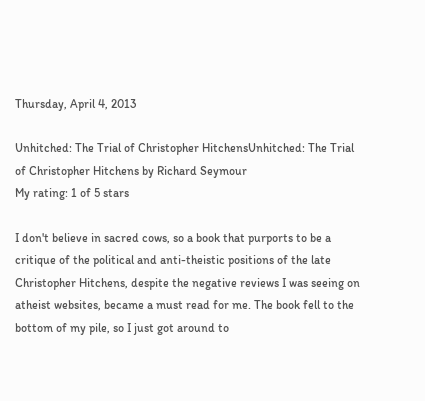Thursday, April 4, 2013

Unhitched: The Trial of Christopher HitchensUnhitched: The Trial of Christopher Hitchens by Richard Seymour
My rating: 1 of 5 stars

I don't believe in sacred cows, so a book that purports to be a critique of the political and anti-theistic positions of the late Christopher Hitchens, despite the negative reviews I was seeing on atheist websites, became a must read for me. The book fell to the bottom of my pile, so I just got around to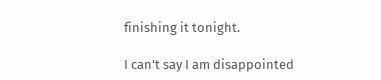finishing it tonight.

I can't say I am disappointed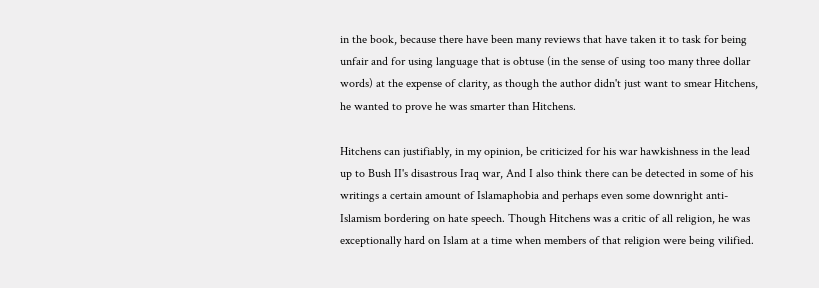in the book, because there have been many reviews that have taken it to task for being unfair and for using language that is obtuse (in the sense of using too many three dollar words) at the expense of clarity, as though the author didn't just want to smear Hitchens, he wanted to prove he was smarter than Hitchens.

Hitchens can justifiably, in my opinion, be criticized for his war hawkishness in the lead up to Bush II's disastrous Iraq war, And I also think there can be detected in some of his writings a certain amount of Islamaphobia and perhaps even some downright anti-Islamism bordering on hate speech. Though Hitchens was a critic of all religion, he was exceptionally hard on Islam at a time when members of that religion were being vilified.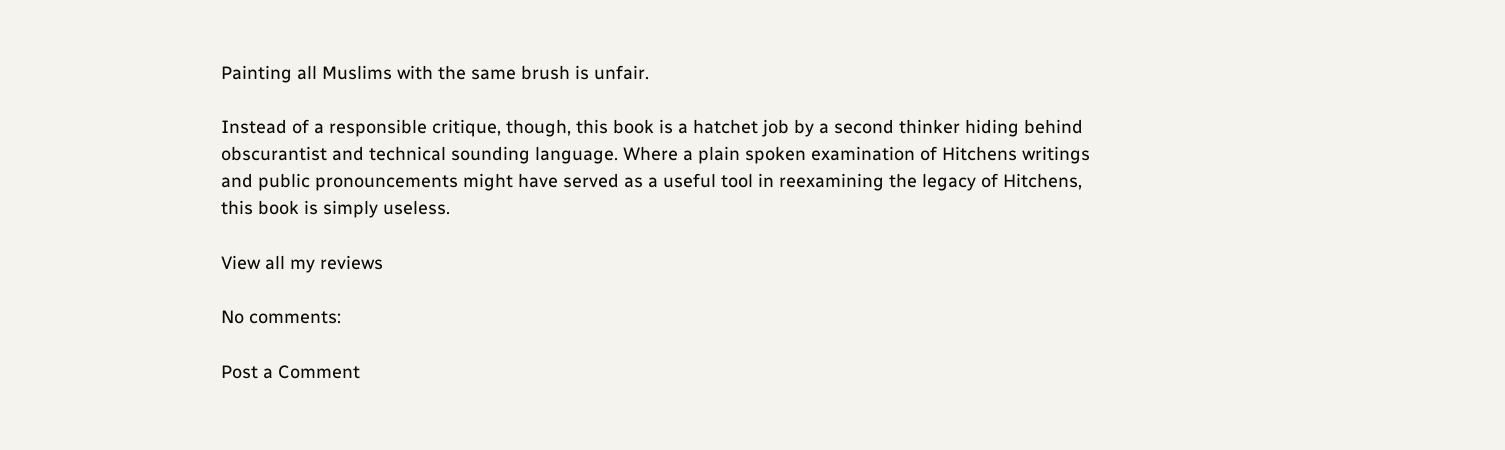Painting all Muslims with the same brush is unfair.

Instead of a responsible critique, though, this book is a hatchet job by a second thinker hiding behind obscurantist and technical sounding language. Where a plain spoken examination of Hitchens writings and public pronouncements might have served as a useful tool in reexamining the legacy of Hitchens, this book is simply useless.

View all my reviews

No comments:

Post a Comment